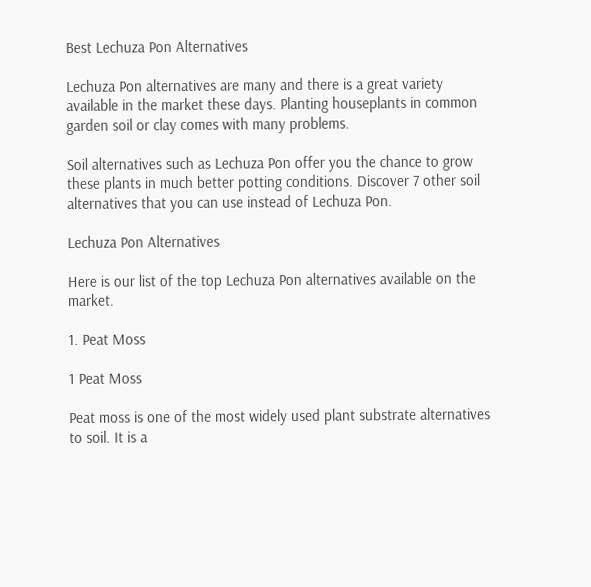Best Lechuza Pon Alternatives

Lechuza Pon alternatives are many and there is a great variety available in the market these days. Planting houseplants in common garden soil or clay comes with many problems.

Soil alternatives such as Lechuza Pon offer you the chance to grow these plants in much better potting conditions. Discover 7 other soil alternatives that you can use instead of Lechuza Pon.

Lechuza Pon Alternatives

Here is our list of the top Lechuza Pon alternatives available on the market.

1. Peat Moss

1 Peat Moss

Peat moss is one of the most widely used plant substrate alternatives to soil. It is a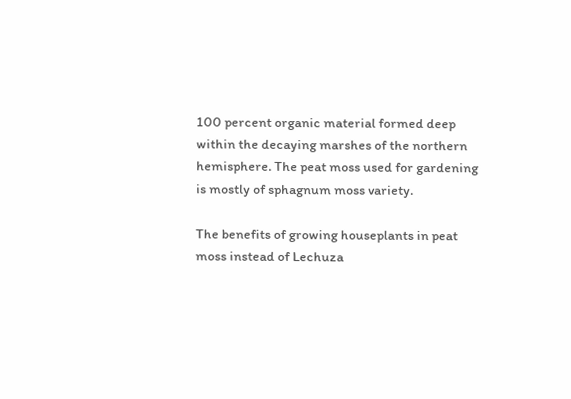100 percent organic material formed deep within the decaying marshes of the northern hemisphere. The peat moss used for gardening is mostly of sphagnum moss variety.

The benefits of growing houseplants in peat moss instead of Lechuza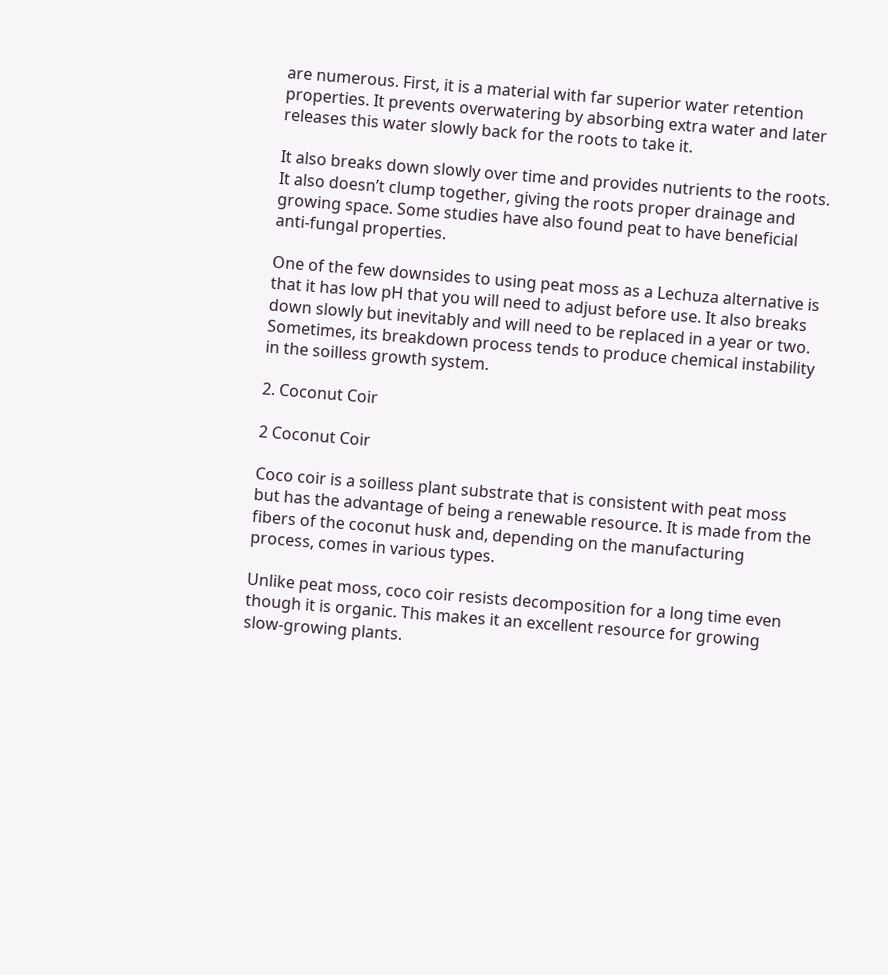are numerous. First, it is a material with far superior water retention properties. It prevents overwatering by absorbing extra water and later releases this water slowly back for the roots to take it.

It also breaks down slowly over time and provides nutrients to the roots. It also doesn’t clump together, giving the roots proper drainage and growing space. Some studies have also found peat to have beneficial anti-fungal properties.

One of the few downsides to using peat moss as a Lechuza alternative is that it has low pH that you will need to adjust before use. It also breaks down slowly but inevitably and will need to be replaced in a year or two. Sometimes, its breakdown process tends to produce chemical instability in the soilless growth system.

2. Coconut Coir

2 Coconut Coir

Coco coir is a soilless plant substrate that is consistent with peat moss but has the advantage of being a renewable resource. It is made from the fibers of the coconut husk and, depending on the manufacturing process, comes in various types.

Unlike peat moss, coco coir resists decomposition for a long time even though it is organic. This makes it an excellent resource for growing slow-growing plants.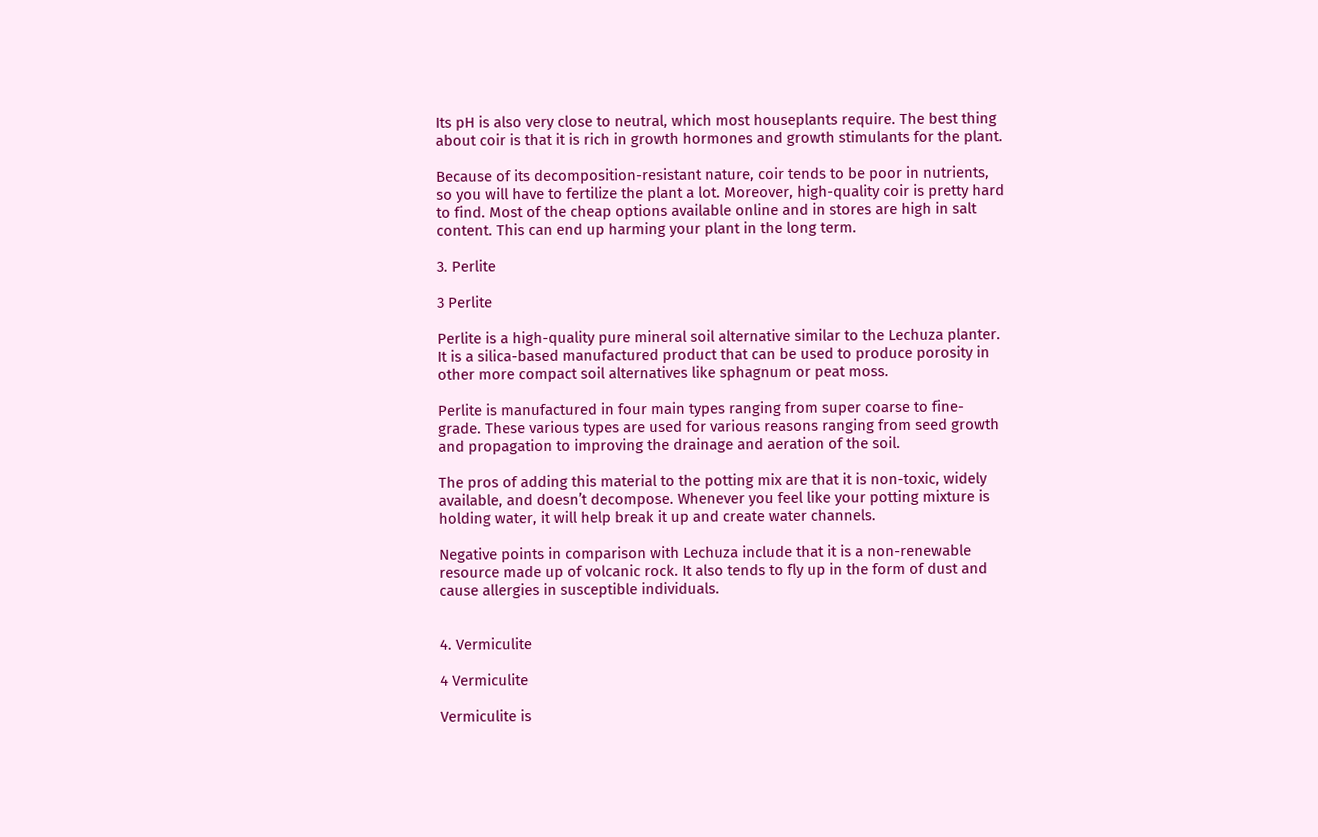Its pH is also very close to neutral, which most houseplants require. The best thing about coir is that it is rich in growth hormones and growth stimulants for the plant.

Because of its decomposition-resistant nature, coir tends to be poor in nutrients, so you will have to fertilize the plant a lot. Moreover, high-quality coir is pretty hard to find. Most of the cheap options available online and in stores are high in salt content. This can end up harming your plant in the long term.

3. Perlite

3 Perlite

Perlite is a high-quality pure mineral soil alternative similar to the Lechuza planter. It is a silica-based manufactured product that can be used to produce porosity in other more compact soil alternatives like sphagnum or peat moss.

Perlite is manufactured in four main types ranging from super coarse to fine-grade. These various types are used for various reasons ranging from seed growth and propagation to improving the drainage and aeration of the soil.

The pros of adding this material to the potting mix are that it is non-toxic, widely available, and doesn’t decompose. Whenever you feel like your potting mixture is holding water, it will help break it up and create water channels.

Negative points in comparison with Lechuza include that it is a non-renewable resource made up of volcanic rock. It also tends to fly up in the form of dust and cause allergies in susceptible individuals.


4. Vermiculite

4 Vermiculite

Vermiculite is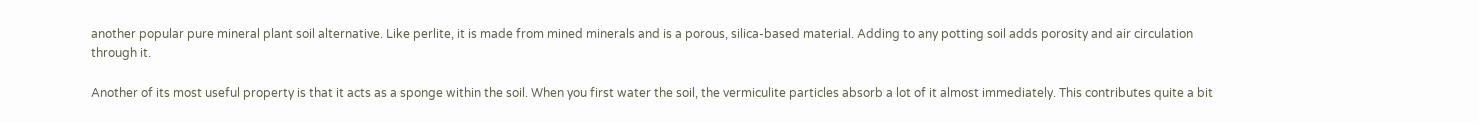another popular pure mineral plant soil alternative. Like perlite, it is made from mined minerals and is a porous, silica-based material. Adding to any potting soil adds porosity and air circulation through it.

Another of its most useful property is that it acts as a sponge within the soil. When you first water the soil, the vermiculite particles absorb a lot of it almost immediately. This contributes quite a bit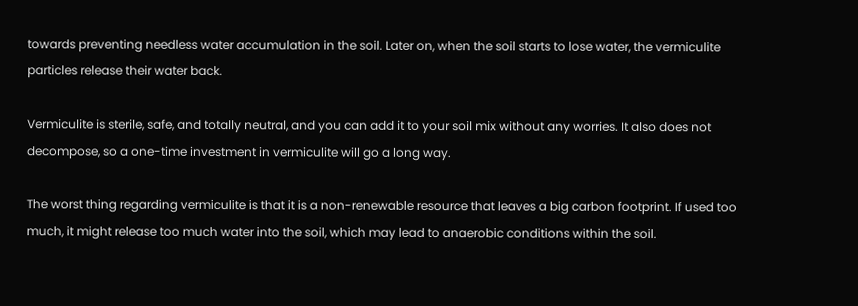towards preventing needless water accumulation in the soil. Later on, when the soil starts to lose water, the vermiculite particles release their water back.

Vermiculite is sterile, safe, and totally neutral, and you can add it to your soil mix without any worries. It also does not decompose, so a one-time investment in vermiculite will go a long way.

The worst thing regarding vermiculite is that it is a non-renewable resource that leaves a big carbon footprint. If used too much, it might release too much water into the soil, which may lead to anaerobic conditions within the soil.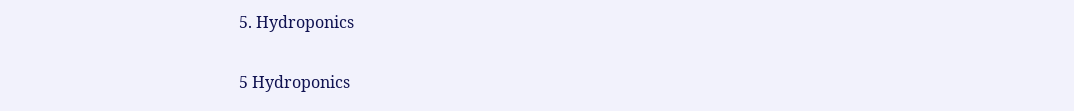5. Hydroponics

5 Hydroponics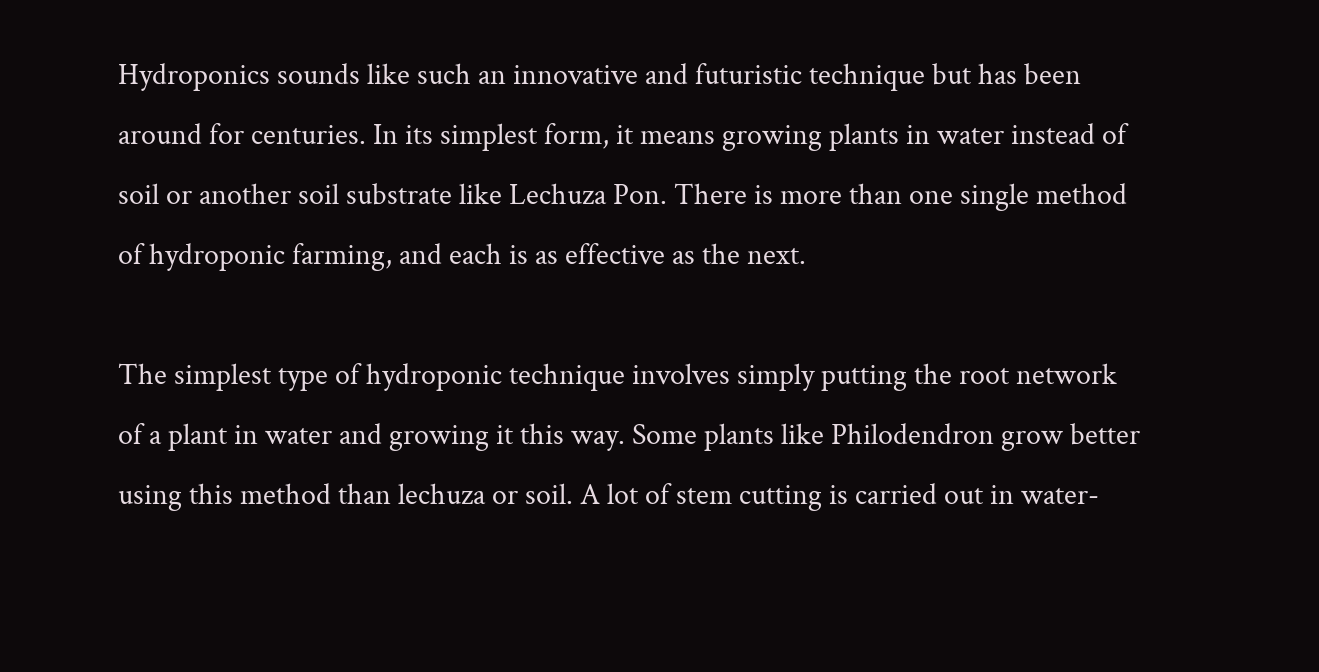Hydroponics sounds like such an innovative and futuristic technique but has been around for centuries. In its simplest form, it means growing plants in water instead of soil or another soil substrate like Lechuza Pon. There is more than one single method of hydroponic farming, and each is as effective as the next.

The simplest type of hydroponic technique involves simply putting the root network of a plant in water and growing it this way. Some plants like Philodendron grow better using this method than lechuza or soil. A lot of stem cutting is carried out in water-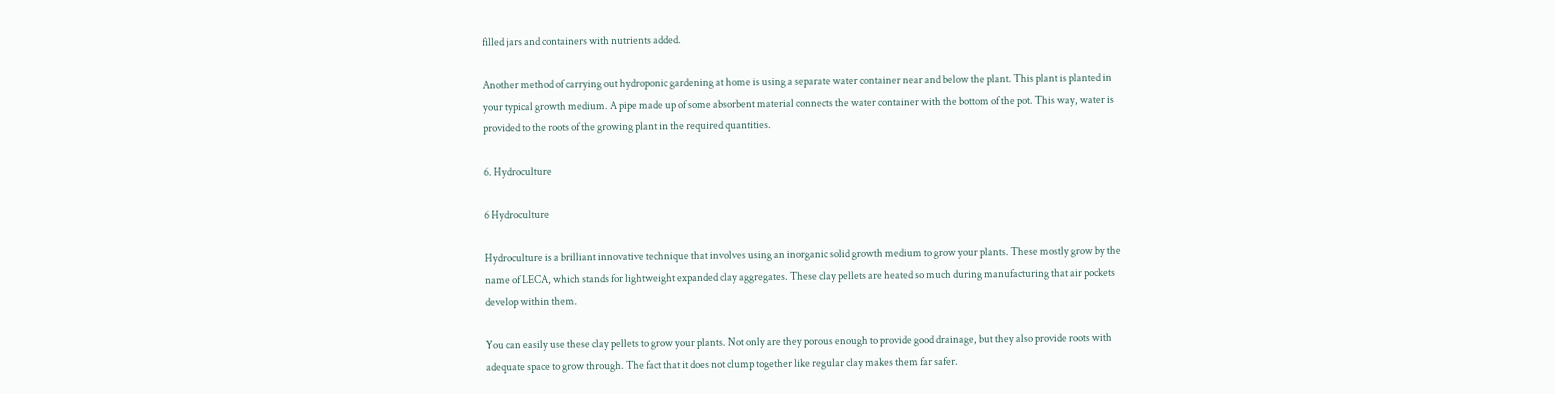filled jars and containers with nutrients added.

Another method of carrying out hydroponic gardening at home is using a separate water container near and below the plant. This plant is planted in your typical growth medium. A pipe made up of some absorbent material connects the water container with the bottom of the pot. This way, water is provided to the roots of the growing plant in the required quantities.

6. Hydroculture

6 Hydroculture

Hydroculture is a brilliant innovative technique that involves using an inorganic solid growth medium to grow your plants. These mostly grow by the name of LECA, which stands for lightweight expanded clay aggregates. These clay pellets are heated so much during manufacturing that air pockets develop within them.

You can easily use these clay pellets to grow your plants. Not only are they porous enough to provide good drainage, but they also provide roots with adequate space to grow through. The fact that it does not clump together like regular clay makes them far safer.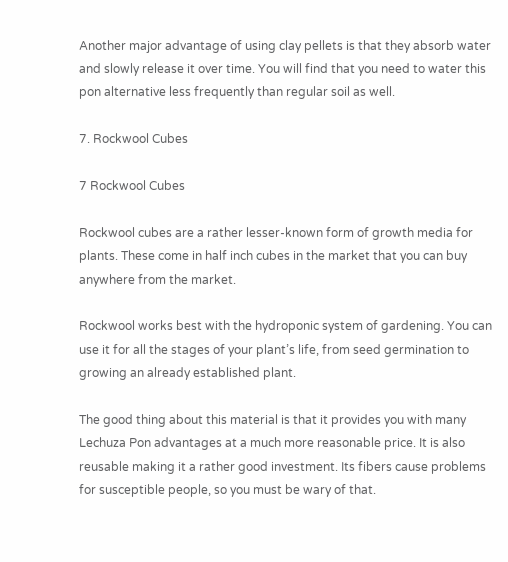Another major advantage of using clay pellets is that they absorb water and slowly release it over time. You will find that you need to water this pon alternative less frequently than regular soil as well.

7. Rockwool Cubes

7 Rockwool Cubes

Rockwool cubes are a rather lesser-known form of growth media for plants. These come in half inch cubes in the market that you can buy anywhere from the market.

Rockwool works best with the hydroponic system of gardening. You can use it for all the stages of your plant’s life, from seed germination to growing an already established plant.

The good thing about this material is that it provides you with many Lechuza Pon advantages at a much more reasonable price. It is also reusable making it a rather good investment. Its fibers cause problems for susceptible people, so you must be wary of that.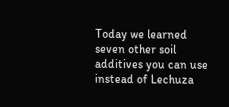Today we learned seven other soil additives you can use instead of Lechuza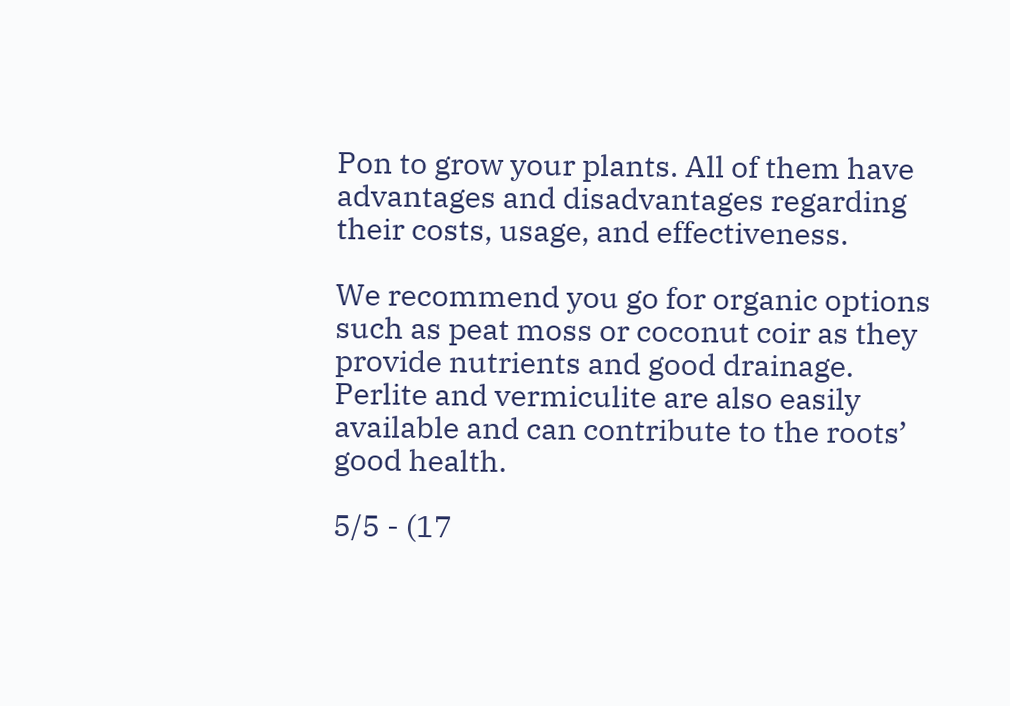Pon to grow your plants. All of them have advantages and disadvantages regarding their costs, usage, and effectiveness.

We recommend you go for organic options such as peat moss or coconut coir as they provide nutrients and good drainage. Perlite and vermiculite are also easily available and can contribute to the roots’ good health.

5/5 - (17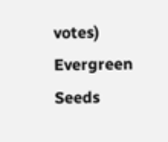votes)
Evergreen Seeds